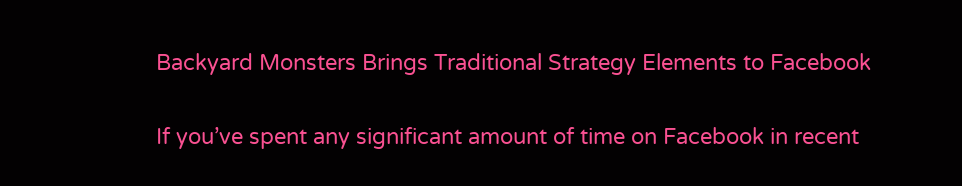Backyard Monsters Brings Traditional Strategy Elements to Facebook

If you’ve spent any significant amount of time on Facebook in recent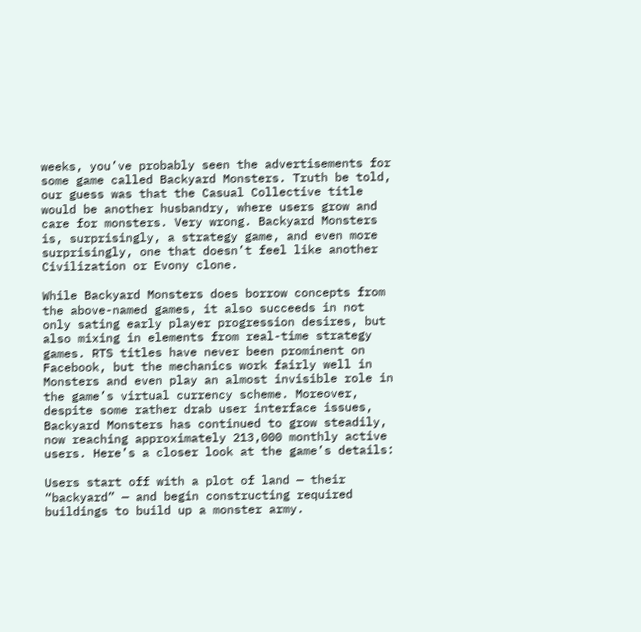weeks, you’ve probably seen the advertisements for some game called Backyard Monsters. Truth be told, our guess was that the Casual Collective title would be another husbandry, where users grow and care for monsters. Very wrong. Backyard Monsters is, surprisingly, a strategy game, and even more surprisingly, one that doesn’t feel like another Civilization or Evony clone.

While Backyard Monsters does borrow concepts from the above-named games, it also succeeds in not only sating early player progression desires, but also mixing in elements from real-time strategy games. RTS titles have never been prominent on Facebook, but the mechanics work fairly well in Monsters and even play an almost invisible role in the game’s virtual currency scheme. Moreover, despite some rather drab user interface issues, Backyard Monsters has continued to grow steadily, now reaching approximately 213,000 monthly active users. Here’s a closer look at the game’s details:

Users start off with a plot of land — their “backyard” — and begin constructing required buildings to build up a monster army.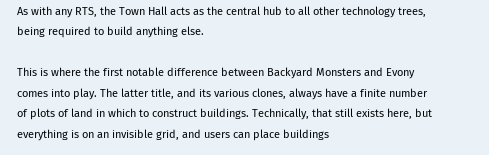As with any RTS, the Town Hall acts as the central hub to all other technology trees, being required to build anything else.

This is where the first notable difference between Backyard Monsters and Evony comes into play. The latter title, and its various clones, always have a finite number of plots of land in which to construct buildings. Technically, that still exists here, but everything is on an invisible grid, and users can place buildings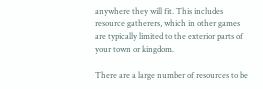anywhere they will fit. This includes resource gatherers, which in other games are typically limited to the exterior parts of your town or kingdom.

There are a large number of resources to be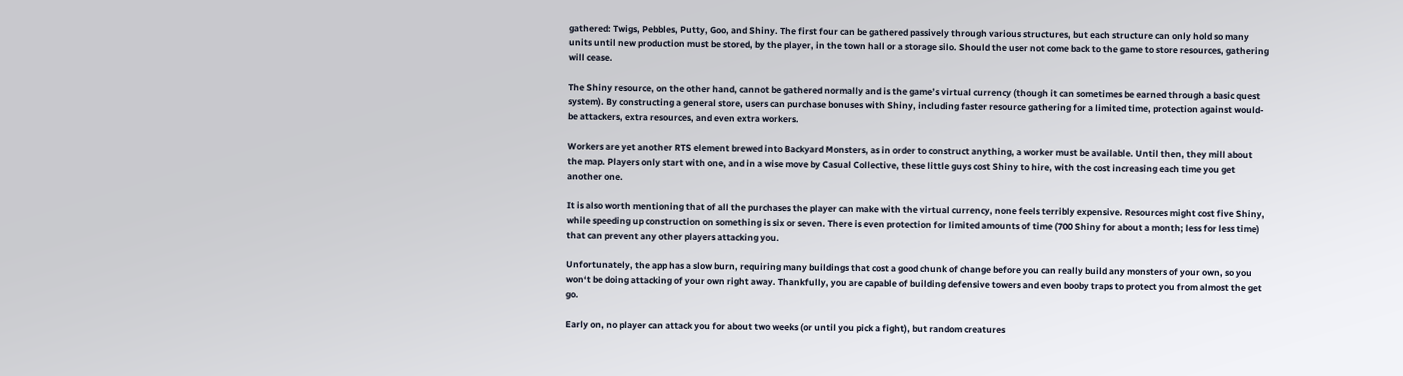gathered: Twigs, Pebbles, Putty, Goo, and Shiny. The first four can be gathered passively through various structures, but each structure can only hold so many units until new production must be stored, by the player, in the town hall or a storage silo. Should the user not come back to the game to store resources, gathering will cease.

The Shiny resource, on the other hand, cannot be gathered normally and is the game’s virtual currency (though it can sometimes be earned through a basic quest system). By constructing a general store, users can purchase bonuses with Shiny, including faster resource gathering for a limited time, protection against would-be attackers, extra resources, and even extra workers.

Workers are yet another RTS element brewed into Backyard Monsters, as in order to construct anything, a worker must be available. Until then, they mill about the map. Players only start with one, and in a wise move by Casual Collective, these little guys cost Shiny to hire, with the cost increasing each time you get another one.

It is also worth mentioning that of all the purchases the player can make with the virtual currency, none feels terribly expensive. Resources might cost five Shiny, while speeding up construction on something is six or seven. There is even protection for limited amounts of time (700 Shiny for about a month; less for less time) that can prevent any other players attacking you.

Unfortunately, the app has a slow burn, requiring many buildings that cost a good chunk of change before you can really build any monsters of your own, so you won‘t be doing attacking of your own right away. Thankfully, you are capable of building defensive towers and even booby traps to protect you from almost the get go.

Early on, no player can attack you for about two weeks (or until you pick a fight), but random creatures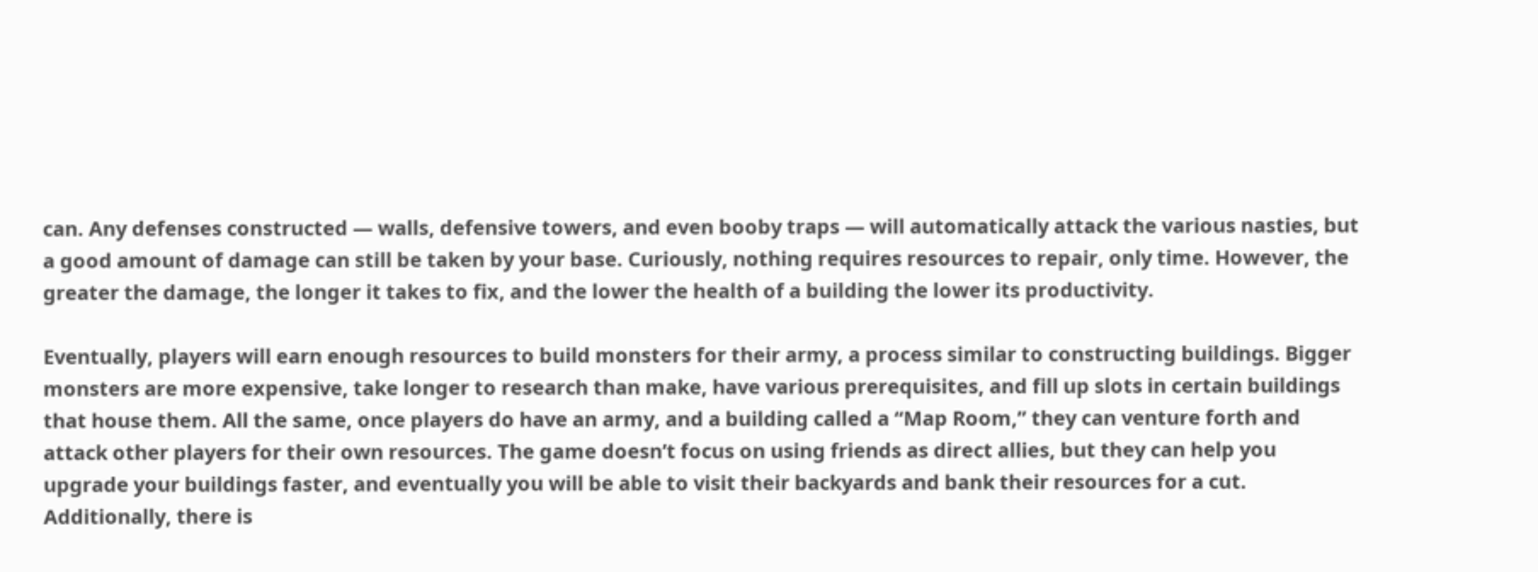can. Any defenses constructed — walls, defensive towers, and even booby traps — will automatically attack the various nasties, but a good amount of damage can still be taken by your base. Curiously, nothing requires resources to repair, only time. However, the greater the damage, the longer it takes to fix, and the lower the health of a building the lower its productivity.

Eventually, players will earn enough resources to build monsters for their army, a process similar to constructing buildings. Bigger monsters are more expensive, take longer to research than make, have various prerequisites, and fill up slots in certain buildings that house them. All the same, once players do have an army, and a building called a “Map Room,” they can venture forth and attack other players for their own resources. The game doesn’t focus on using friends as direct allies, but they can help you upgrade your buildings faster, and eventually you will be able to visit their backyards and bank their resources for a cut. Additionally, there is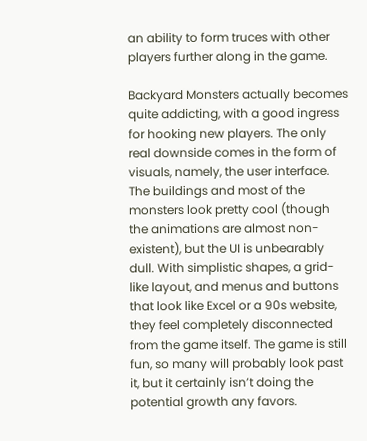an ability to form truces with other players further along in the game.

Backyard Monsters actually becomes quite addicting, with a good ingress for hooking new players. The only real downside comes in the form of visuals, namely, the user interface. The buildings and most of the monsters look pretty cool (though the animations are almost non-existent), but the UI is unbearably dull. With simplistic shapes, a grid-like layout, and menus and buttons that look like Excel or a 90s website, they feel completely disconnected from the game itself. The game is still fun, so many will probably look past it, but it certainly isn’t doing the potential growth any favors.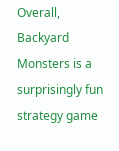Overall, Backyard Monsters is a surprisingly fun strategy game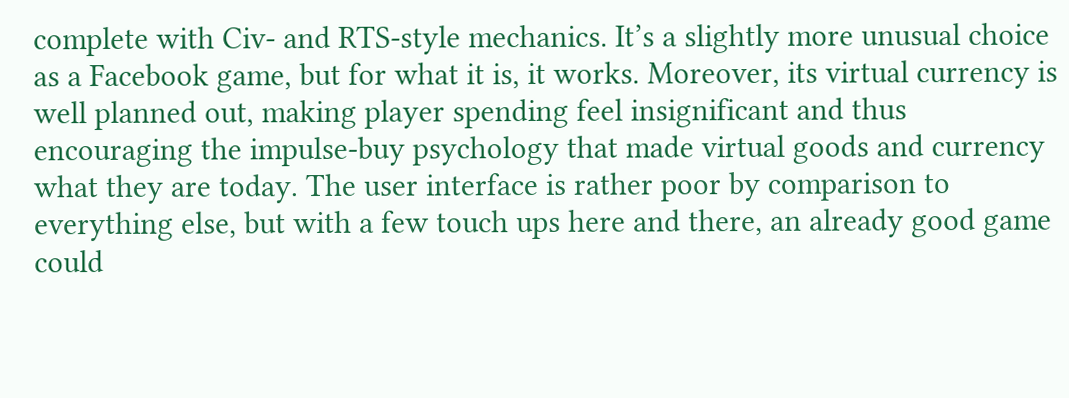complete with Civ- and RTS-style mechanics. It’s a slightly more unusual choice as a Facebook game, but for what it is, it works. Moreover, its virtual currency is well planned out, making player spending feel insignificant and thus encouraging the impulse-buy psychology that made virtual goods and currency what they are today. The user interface is rather poor by comparison to everything else, but with a few touch ups here and there, an already good game could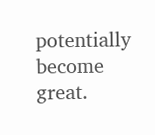potentially become great.